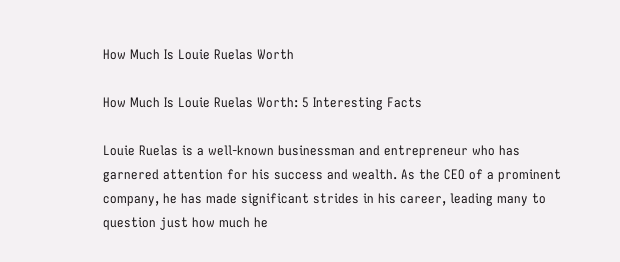How Much Is Louie Ruelas Worth

How Much Is Louie Ruelas Worth: 5 Interesting Facts

Louie Ruelas is a well-known businessman and entrepreneur who has garnered attention for his success and wealth. As the CEO of a prominent company, he has made significant strides in his career, leading many to question just how much he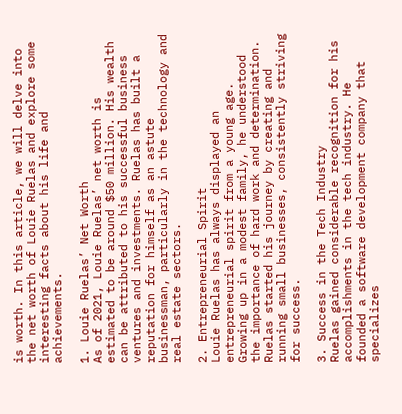is worth. In this article, we will delve into the net worth of Louie Ruelas and explore some interesting facts about his life and achievements.

1. Louie Ruelas’ Net Worth
As of 2021, Louie Ruelas’ net worth is estimated to be around $50 million. His wealth can be attributed to his successful business ventures and investments. Ruelas has built a reputation for himself as an astute businessman, particularly in the technology and real estate sectors.

2. Entrepreneurial Spirit
Louie Ruelas has always displayed an entrepreneurial spirit from a young age. Growing up in a modest family, he understood the importance of hard work and determination. Ruelas started his journey by creating and running small businesses, consistently striving for success.

3. Success in the Tech Industry
Ruelas gained considerable recognition for his accomplishments in the tech industry. He founded a software development company that specializes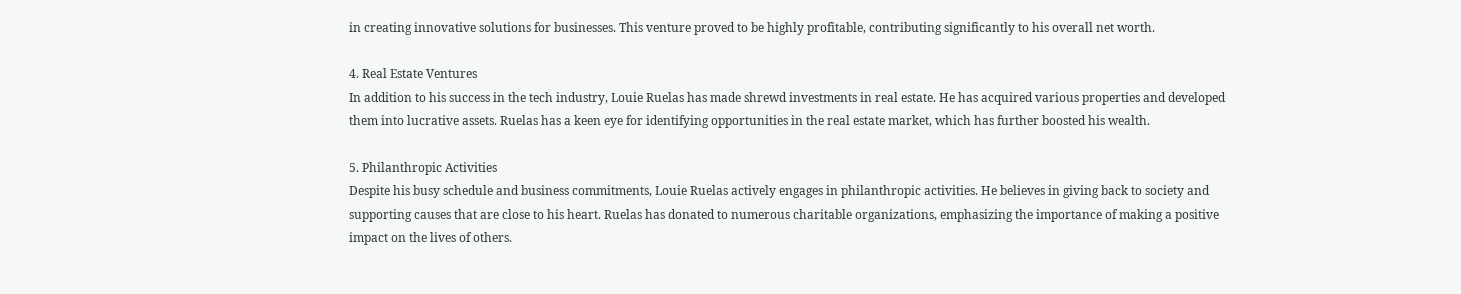in creating innovative solutions for businesses. This venture proved to be highly profitable, contributing significantly to his overall net worth.

4. Real Estate Ventures
In addition to his success in the tech industry, Louie Ruelas has made shrewd investments in real estate. He has acquired various properties and developed them into lucrative assets. Ruelas has a keen eye for identifying opportunities in the real estate market, which has further boosted his wealth.

5. Philanthropic Activities
Despite his busy schedule and business commitments, Louie Ruelas actively engages in philanthropic activities. He believes in giving back to society and supporting causes that are close to his heart. Ruelas has donated to numerous charitable organizations, emphasizing the importance of making a positive impact on the lives of others.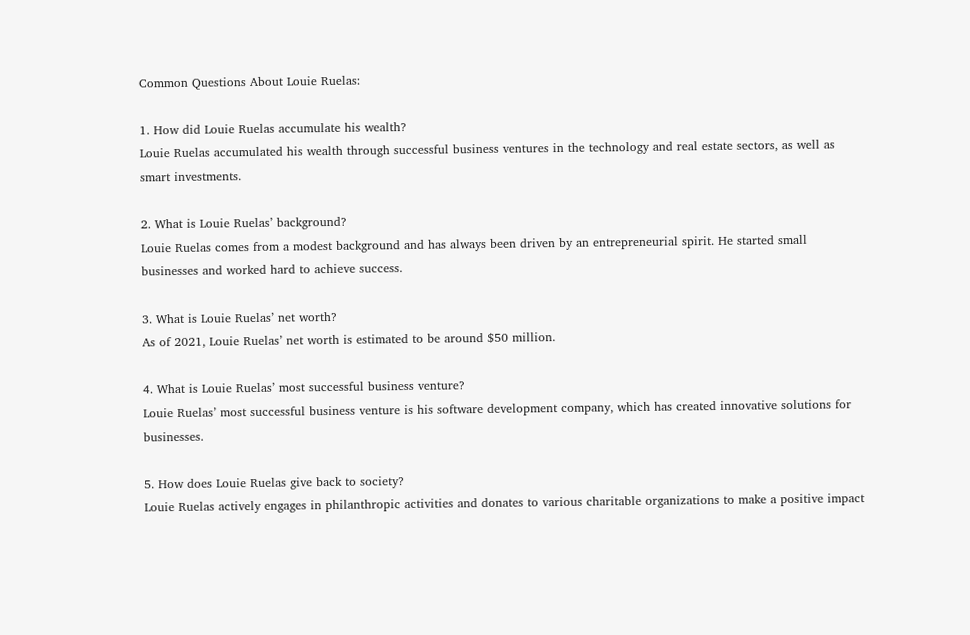Common Questions About Louie Ruelas:

1. How did Louie Ruelas accumulate his wealth?
Louie Ruelas accumulated his wealth through successful business ventures in the technology and real estate sectors, as well as smart investments.

2. What is Louie Ruelas’ background?
Louie Ruelas comes from a modest background and has always been driven by an entrepreneurial spirit. He started small businesses and worked hard to achieve success.

3. What is Louie Ruelas’ net worth?
As of 2021, Louie Ruelas’ net worth is estimated to be around $50 million.

4. What is Louie Ruelas’ most successful business venture?
Louie Ruelas’ most successful business venture is his software development company, which has created innovative solutions for businesses.

5. How does Louie Ruelas give back to society?
Louie Ruelas actively engages in philanthropic activities and donates to various charitable organizations to make a positive impact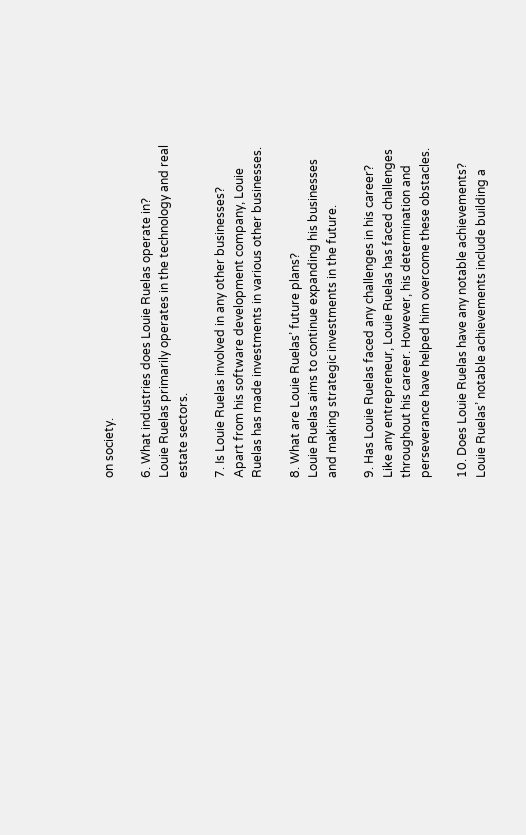on society.

6. What industries does Louie Ruelas operate in?
Louie Ruelas primarily operates in the technology and real estate sectors.

7. Is Louie Ruelas involved in any other businesses?
Apart from his software development company, Louie Ruelas has made investments in various other businesses.

8. What are Louie Ruelas’ future plans?
Louie Ruelas aims to continue expanding his businesses and making strategic investments in the future.

9. Has Louie Ruelas faced any challenges in his career?
Like any entrepreneur, Louie Ruelas has faced challenges throughout his career. However, his determination and perseverance have helped him overcome these obstacles.

10. Does Louie Ruelas have any notable achievements?
Louie Ruelas’ notable achievements include building a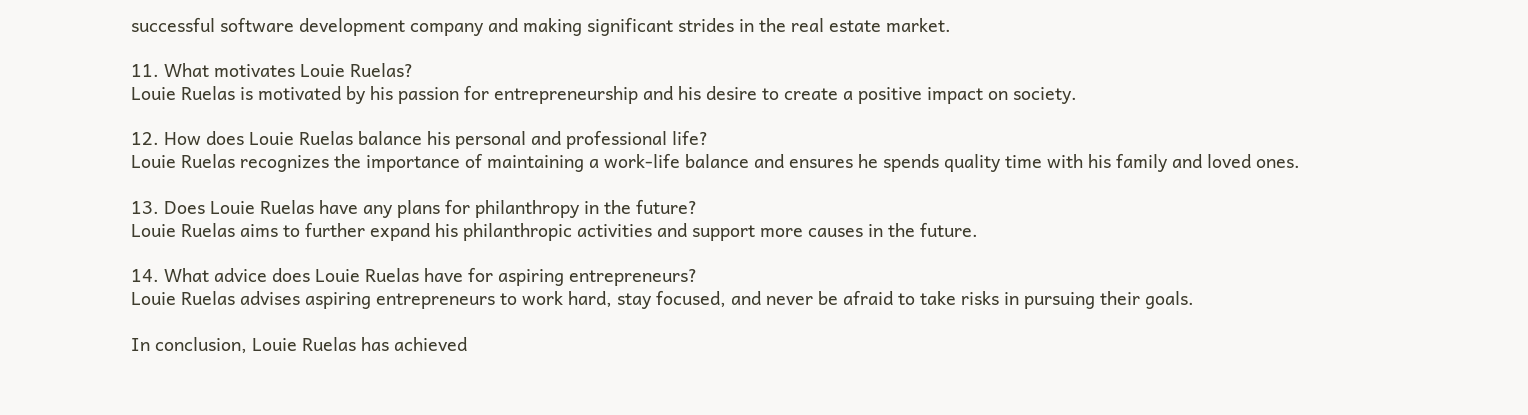successful software development company and making significant strides in the real estate market.

11. What motivates Louie Ruelas?
Louie Ruelas is motivated by his passion for entrepreneurship and his desire to create a positive impact on society.

12. How does Louie Ruelas balance his personal and professional life?
Louie Ruelas recognizes the importance of maintaining a work-life balance and ensures he spends quality time with his family and loved ones.

13. Does Louie Ruelas have any plans for philanthropy in the future?
Louie Ruelas aims to further expand his philanthropic activities and support more causes in the future.

14. What advice does Louie Ruelas have for aspiring entrepreneurs?
Louie Ruelas advises aspiring entrepreneurs to work hard, stay focused, and never be afraid to take risks in pursuing their goals.

In conclusion, Louie Ruelas has achieved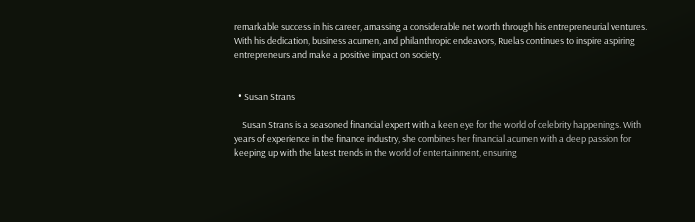remarkable success in his career, amassing a considerable net worth through his entrepreneurial ventures. With his dedication, business acumen, and philanthropic endeavors, Ruelas continues to inspire aspiring entrepreneurs and make a positive impact on society.


  • Susan Strans

    Susan Strans is a seasoned financial expert with a keen eye for the world of celebrity happenings. With years of experience in the finance industry, she combines her financial acumen with a deep passion for keeping up with the latest trends in the world of entertainment, ensuring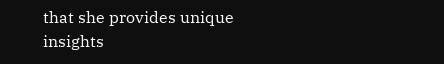that she provides unique insights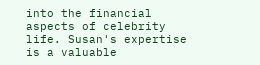into the financial aspects of celebrity life. Susan's expertise is a valuable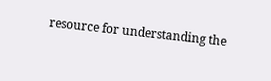resource for understanding the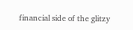financial side of the glitzy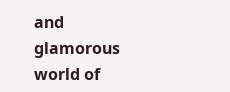and glamorous world of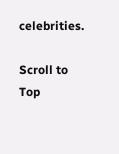celebrities.

Scroll to Top